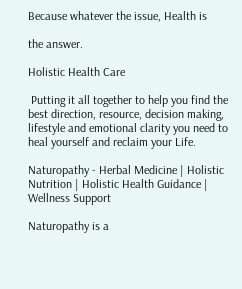Because whatever the issue, Health is

the answer.

Holistic Health Care

 Putting it all together to help you find the best direction, resource, decision making, lifestyle and emotional clarity you need to heal yourself and reclaim your Life.

Naturopathy - Herbal Medicine | Holistic Nutrition | Holistic Health Guidance | Wellness Support

Naturopathy is a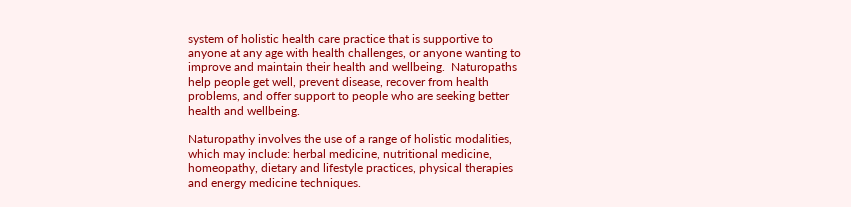system of holistic health care practice that is supportive to anyone at any age with health challenges, or anyone wanting to improve and maintain their health and wellbeing.  Naturopaths help people get well, prevent disease, recover from health problems, and offer support to people who are seeking better health and wellbeing.

Naturopathy involves the use of a range of holistic modalities, which may include: herbal medicine, nutritional medicine, homeopathy, dietary and lifestyle practices, physical therapies and energy medicine techniques.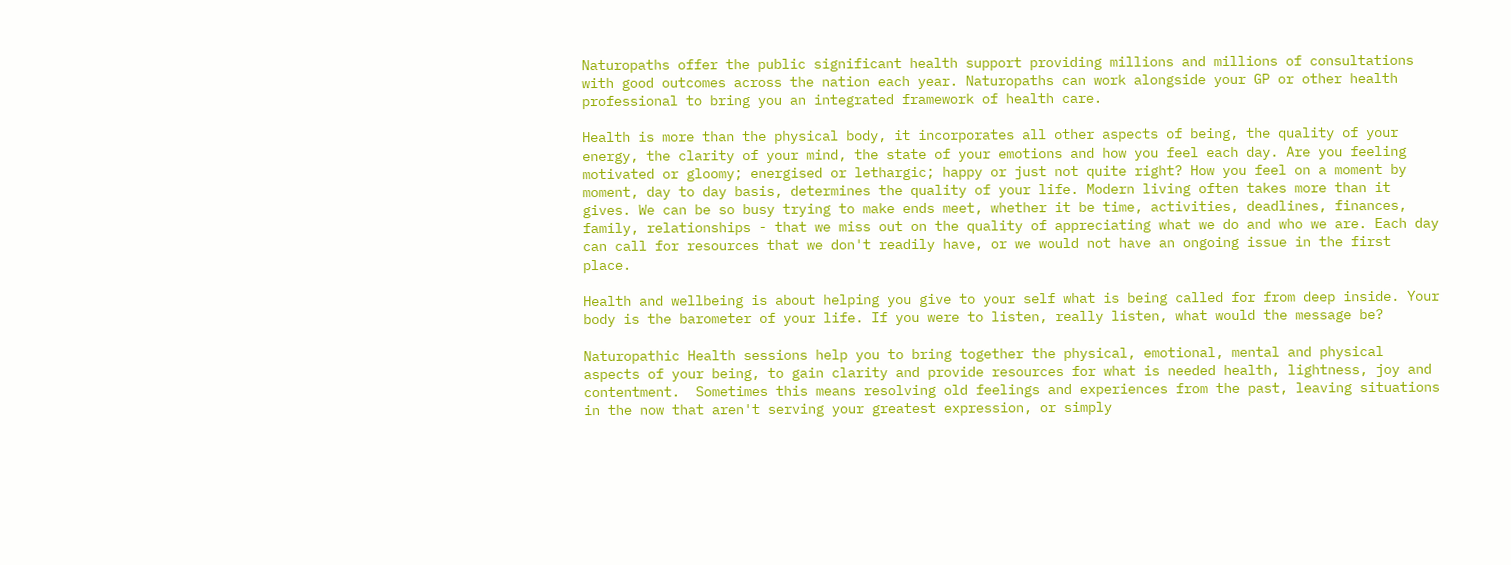Naturopaths offer the public significant health support providing millions and millions of consultations with good outcomes across the nation each year. Naturopaths can work alongside your GP or other health professional to bring you an integrated framework of health care.

Health is more than the physical body, it incorporates all other aspects of being, the quality of your energy, the clarity of your mind, the state of your emotions and how you feel each day. Are you feeling motivated or gloomy; energised or lethargic; happy or just not quite right? How you feel on a moment by moment, day to day basis, determines the quality of your life. Modern living often takes more than it gives. We can be so busy trying to make ends meet, whether it be time, activities, deadlines, finances, family, relationships - that we miss out on the quality of appreciating what we do and who we are. Each day can call for resources that we don't readily have, or we would not have an ongoing issue in the first place.

Health and wellbeing is about helping you give to your self what is being called for from deep inside. Your body is the barometer of your life. If you were to listen, really listen, what would the message be?

Naturopathic Health sessions help you to bring together the physical, emotional, mental and physical aspects of your being, to gain clarity and provide resources for what is needed health, lightness, joy and contentment.  Sometimes this means resolving old feelings and experiences from the past, leaving situations in the now that aren't serving your greatest expression, or simply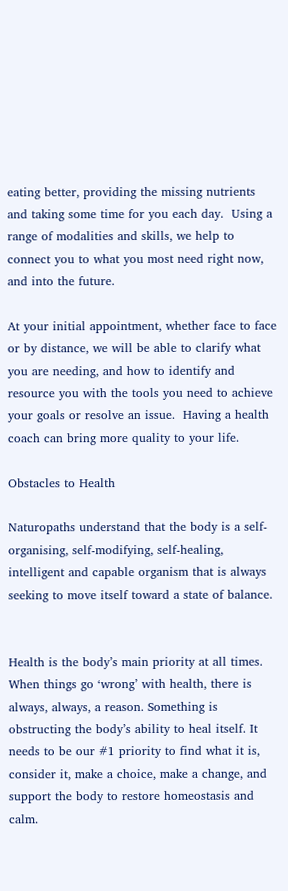eating better, providing the missing nutrients and taking some time for you each day.  Using a range of modalities and skills, we help to connect you to what you most need right now, and into the future.

At your initial appointment, whether face to face or by distance, we will be able to clarify what you are needing, and how to identify and resource you with the tools you need to achieve your goals or resolve an issue.  Having a health coach can bring more quality to your life.

Obstacles to Health

Naturopaths understand that the body is a self-organising, self-modifying, self-healing, intelligent and capable organism that is always seeking to move itself toward a state of balance.


Health is the body’s main priority at all times. When things go ‘wrong’ with health, there is always, always, a reason. Something is obstructing the body’s ability to heal itself. It needs to be our #1 priority to find what it is, consider it, make a choice, make a change, and support the body to restore homeostasis and calm.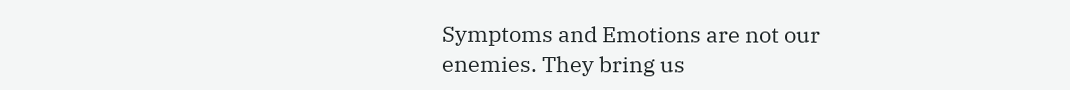Symptoms and Emotions are not our enemies. They bring us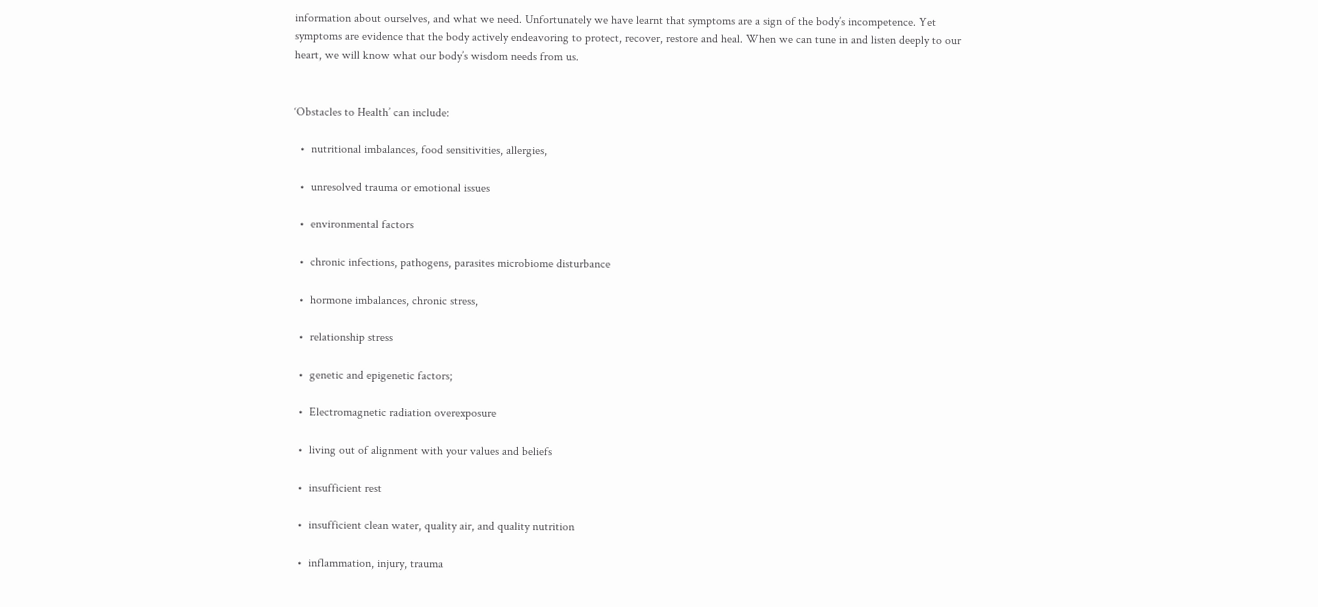information about ourselves, and what we need. Unfortunately we have learnt that symptoms are a sign of the body’s incompetence. Yet symptoms are evidence that the body actively endeavoring to protect, recover, restore and heal. When we can tune in and listen deeply to our heart, we will know what our body’s wisdom needs from us.


‘Obstacles to Health’ can include:

  •  nutritional imbalances, food sensitivities, allergies,

  •  unresolved trauma or emotional issues

  •  environmental factors

  •  chronic infections, pathogens, parasites microbiome disturbance

  •  hormone imbalances, chronic stress,

  •  relationship stress

  •  genetic and epigenetic factors;

  •  Electromagnetic radiation overexposure

  •  living out of alignment with your values and beliefs

  •  insufficient rest

  •  insufficient clean water, quality air, and quality nutrition

  •  inflammation, injury, trauma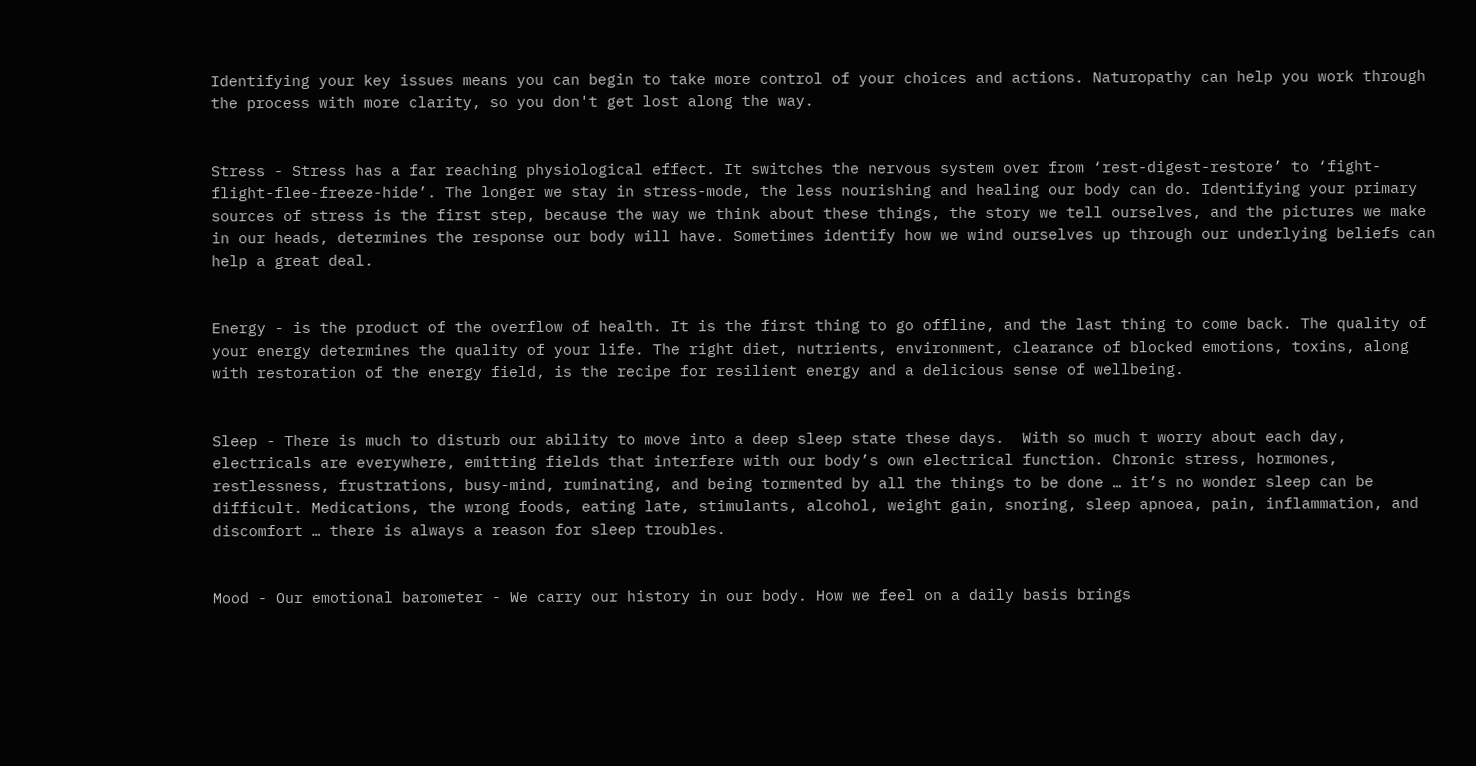Identifying your key issues means you can begin to take more control of your choices and actions. Naturopathy can help you work through the process with more clarity, so you don't get lost along the way.


Stress - Stress has a far reaching physiological effect. It switches the nervous system over from ‘rest-digest-restore’ to ‘fight-flight-flee-freeze-hide’. The longer we stay in stress-mode, the less nourishing and healing our body can do. Identifying your primary sources of stress is the first step, because the way we think about these things, the story we tell ourselves, and the pictures we make in our heads, determines the response our body will have. Sometimes identify how we wind ourselves up through our underlying beliefs can help a great deal.


Energy - is the product of the overflow of health. It is the first thing to go offline, and the last thing to come back. The quality of your energy determines the quality of your life. The right diet, nutrients, environment, clearance of blocked emotions, toxins, along with restoration of the energy field, is the recipe for resilient energy and a delicious sense of wellbeing.


Sleep - There is much to disturb our ability to move into a deep sleep state these days.  With so much t worry about each day, electricals are everywhere, emitting fields that interfere with our body’s own electrical function. Chronic stress, hormones, restlessness, frustrations, busy-mind, ruminating, and being tormented by all the things to be done … it’s no wonder sleep can be difficult. Medications, the wrong foods, eating late, stimulants, alcohol, weight gain, snoring, sleep apnoea, pain, inflammation, and discomfort … there is always a reason for sleep troubles.


Mood - Our emotional barometer - We carry our history in our body. How we feel on a daily basis brings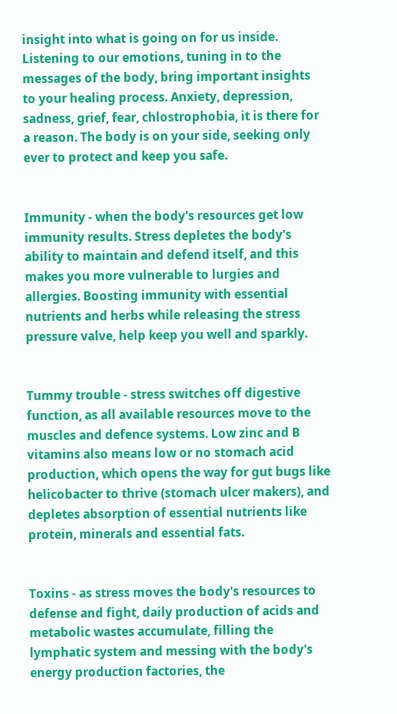insight into what is going on for us inside. Listening to our emotions, tuning in to the messages of the body, bring important insights to your healing process. Anxiety, depression, sadness, grief, fear, chlostrophobia, it is there for a reason. The body is on your side, seeking only ever to protect and keep you safe.


Immunity - when the body's resources get low immunity results. Stress depletes the body's ability to maintain and defend itself, and this makes you more vulnerable to lurgies and allergies. Boosting immunity with essential nutrients and herbs while releasing the stress pressure valve, help keep you well and sparkly.


Tummy trouble - stress switches off digestive function, as all available resources move to the muscles and defence systems. Low zinc and B vitamins also means low or no stomach acid production, which opens the way for gut bugs like helicobacter to thrive (stomach ulcer makers), and depletes absorption of essential nutrients like protein, minerals and essential fats.


Toxins - as stress moves the body's resources to defense and fight, daily production of acids and metabolic wastes accumulate, filling the lymphatic system and messing with the body's energy production factories, the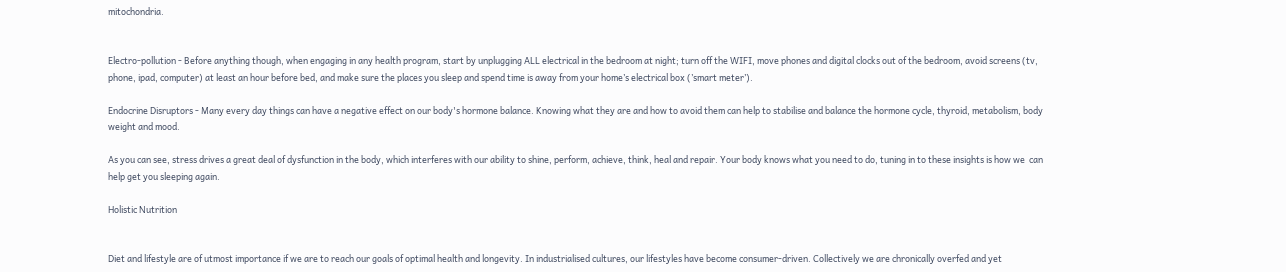mitochondria.


Electro-pollution - Before anything though, when engaging in any health program, start by unplugging ALL electrical in the bedroom at night; turn off the WIFI, move phones and digital clocks out of the bedroom, avoid screens (tv, phone, ipad, computer) at least an hour before bed, and make sure the places you sleep and spend time is away from your home’s electrical box (’smart meter’).

Endocrine Disruptors - Many every day things can have a negative effect on our body's hormone balance. Knowing what they are and how to avoid them can help to stabilise and balance the hormone cycle, thyroid, metabolism, body weight and mood.

As you can see, stress drives a great deal of dysfunction in the body, which interferes with our ability to shine, perform, achieve, think, heal and repair. Your body knows what you need to do, tuning in to these insights is how we  can help get you sleeping again.

Holistic Nutrition


Diet and lifestyle are of utmost importance if we are to reach our goals of optimal health and longevity. In industrialised cultures, our lifestyles have become consumer-driven. Collectively we are chronically overfed and yet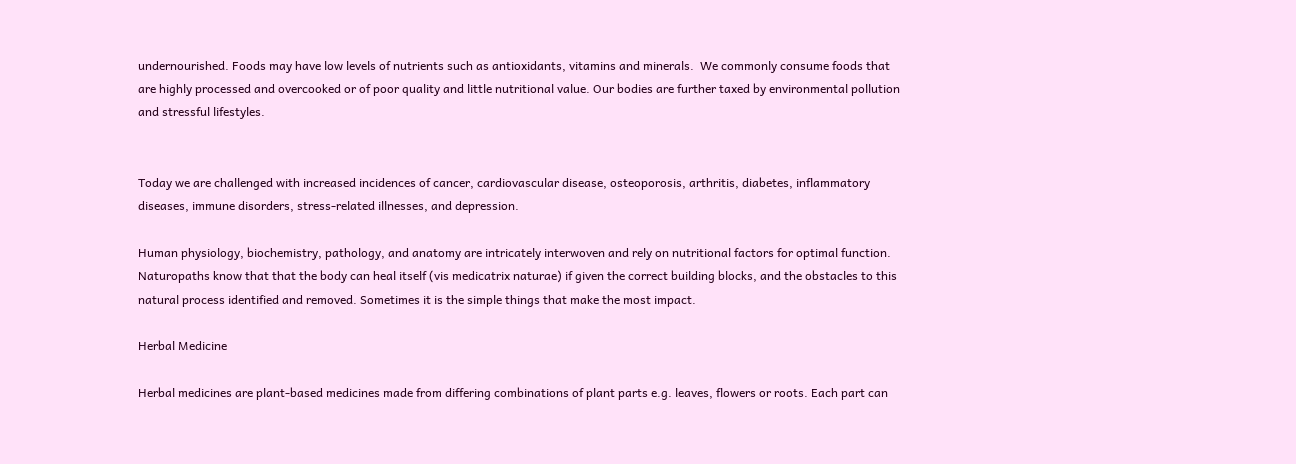undernourished. Foods may have low levels of nutrients such as antioxidants, vitamins and minerals.  We commonly consume foods that are highly processed and overcooked or of poor quality and little nutritional value. Our bodies are further taxed by environmental pollution and stressful lifestyles.


Today we are challenged with increased incidences of cancer, cardiovascular disease, osteoporosis, arthritis, diabetes, inflammatory diseases, immune disorders, stress-related illnesses, and depression.

Human physiology, biochemistry, pathology, and anatomy are intricately interwoven and rely on nutritional factors for optimal function. Naturopaths know that that the body can heal itself (vis medicatrix naturae) if given the correct building blocks, and the obstacles to this natural process identified and removed. Sometimes it is the simple things that make the most impact.

Herbal Medicine

Herbal medicines are plant-based medicines made from differing combinations of plant parts e.g. leaves, flowers or roots. Each part can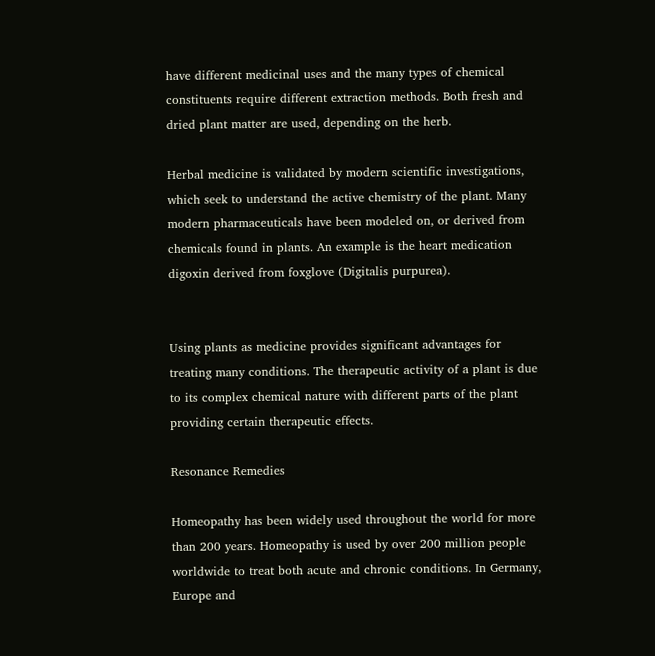have different medicinal uses and the many types of chemical constituents require different extraction methods. Both fresh and dried plant matter are used, depending on the herb.

Herbal medicine is validated by modern scientific investigations, which seek to understand the active chemistry of the plant. Many modern pharmaceuticals have been modeled on, or derived from chemicals found in plants. An example is the heart medication digoxin derived from foxglove (Digitalis purpurea).


Using plants as medicine provides significant advantages for treating many conditions. The therapeutic activity of a plant is due to its complex chemical nature with different parts of the plant providing certain therapeutic effects.

Resonance Remedies

Homeopathy has been widely used throughout the world for more than 200 years. Homeopathy is used by over 200 million people worldwide to treat both acute and chronic conditions. In Germany, Europe and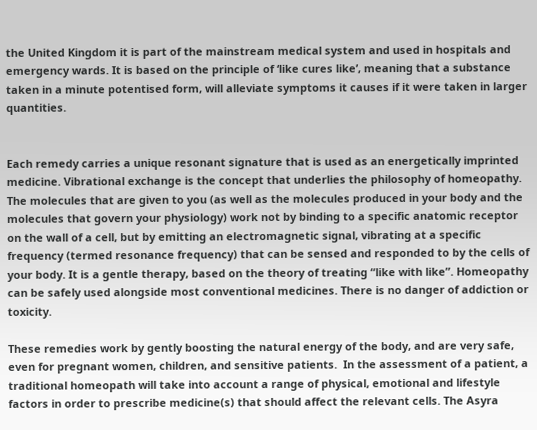the United Kingdom it is part of the mainstream medical system and used in hospitals and emergency wards. It is based on the principle of ‘like cures like’, meaning that a substance taken in a minute potentised form, will alleviate symptoms it causes if it were taken in larger quantities.


Each remedy carries a unique resonant signature that is used as an energetically imprinted medicine. Vibrational exchange is the concept that underlies the philosophy of homeopathy. The molecules that are given to you (as well as the molecules produced in your body and the molecules that govern your physiology) work not by binding to a specific anatomic receptor on the wall of a cell, but by emitting an electromagnetic signal, vibrating at a specific frequency (termed resonance frequency) that can be sensed and responded to by the cells of your body. It is a gentle therapy, based on the theory of treating “like with like”. Homeopathy can be safely used alongside most conventional medicines. There is no danger of addiction or toxicity.

These remedies work by gently boosting the natural energy of the body, and are very safe, even for pregnant women, children, and sensitive patients.  In the assessment of a patient, a traditional homeopath will take into account a range of physical, emotional and lifestyle factors in order to prescribe medicine(s) that should affect the relevant cells. The Asyra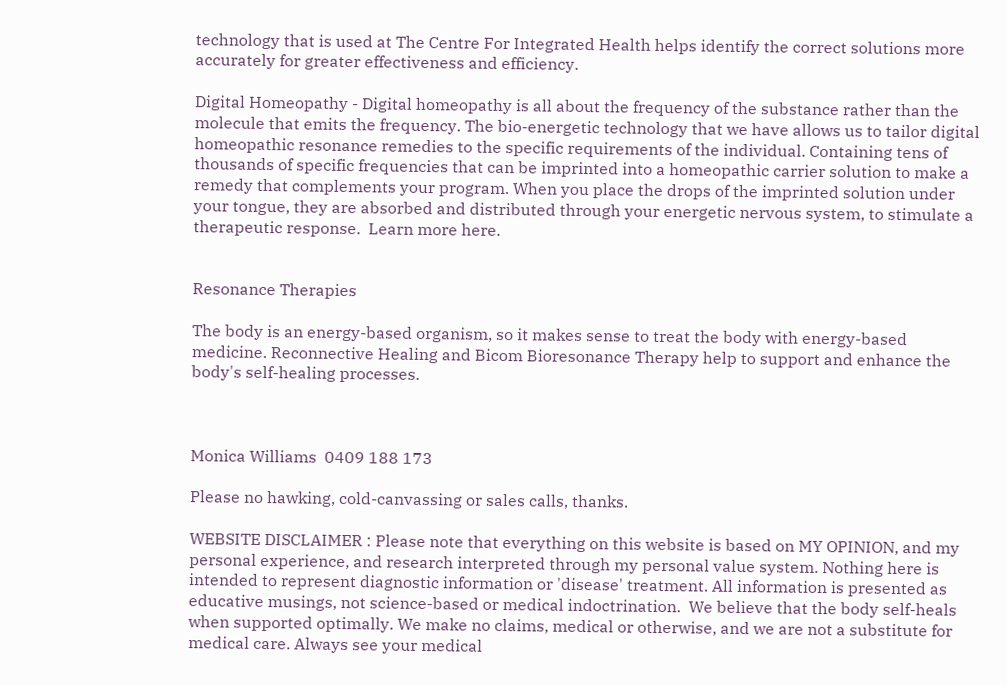technology that is used at The Centre For Integrated Health helps identify the correct solutions more accurately for greater effectiveness and efficiency.

Digital Homeopathy - Digital homeopathy is all about the frequency of the substance rather than the molecule that emits the frequency. The bio-energetic technology that we have allows us to tailor digital homeopathic resonance remedies to the specific requirements of the individual. Containing tens of thousands of specific frequencies that can be imprinted into a homeopathic carrier solution to make a remedy that complements your program. When you place the drops of the imprinted solution under your tongue, they are absorbed and distributed through your energetic nervous system, to stimulate a therapeutic response.  Learn more here.


Resonance Therapies

The body is an energy-based organism, so it makes sense to treat the body with energy-based medicine. Reconnective Healing and Bicom Bioresonance Therapy help to support and enhance the body's self-healing processes.



Monica Williams  0409 188 173

Please no hawking, cold-canvassing or sales calls, thanks.

WEBSITE DISCLAIMER : Please note that everything on this website is based on MY OPINION, and my personal experience, and research interpreted through my personal value system. Nothing here is intended to represent diagnostic information or 'disease' treatment. All information is presented as educative musings, not science-based or medical indoctrination.  We believe that the body self-heals when supported optimally. We make no claims, medical or otherwise, and we are not a substitute for medical care. Always see your medical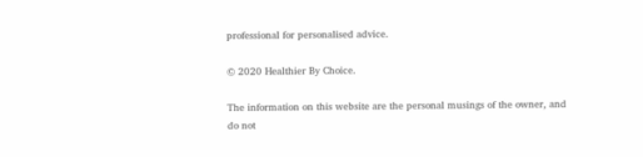professional for personalised advice.

© 2020 Healthier By Choice.

The information on this website are the personal musings of the owner, and do not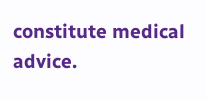constitute medical advice.